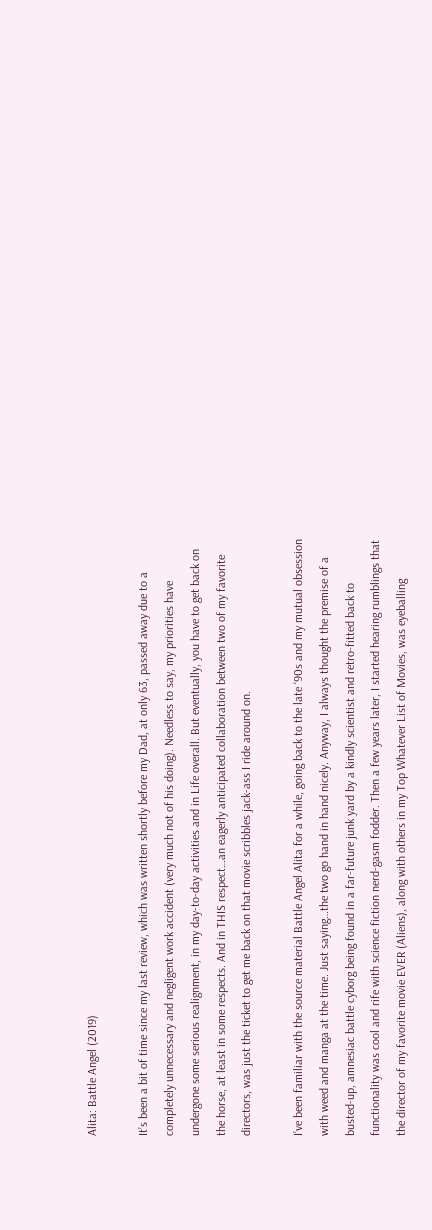Alita: Battle Angel (2019)

It’s been a bit of time since my last review, which was written shortly before my Dad, at only 63, passed away due to a completely unnecessary and negligent work accident (very much not of his doing). Needless to say, my priorities have undergone some serious realignment, in my day-to-day activities and in Life overall. But eventually, you have to get back on the horse, at least in some respects. And in THIS respect…an eagerly anticipated collaboration between two of my favorite directors, was just the ticket to get me back on that movie scribbles jack-ass I ride around on.

I’ve been familiar with the source material Battle Angel Alita for a while, going back to the late ‘90s and my mutual obsession with weed and manga at the time. Just saying…the two go hand in hand nicely. Anyway, I always thought the premise of a busted-up, amnesiac battle cyborg being found in a far-future junk yard by a kindly scientist and retro-fitted back to functionality was cool and rife with science fiction nerd-gasm fodder. Then a few years later, I started hearing rumblings that the director of my favorite movie EVER (Aliens), along with others in my Top Whatever List of Movies, was eyeballing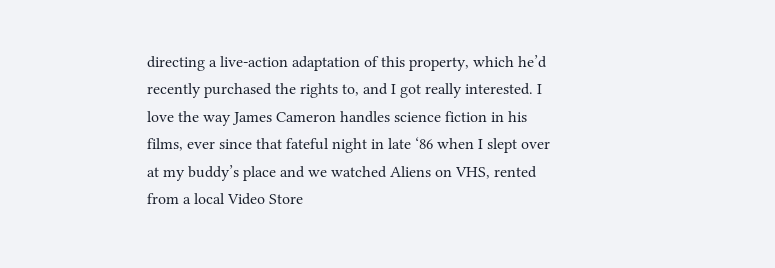directing a live-action adaptation of this property, which he’d recently purchased the rights to, and I got really interested. I love the way James Cameron handles science fiction in his films, ever since that fateful night in late ‘86 when I slept over at my buddy’s place and we watched Aliens on VHS, rented from a local Video Store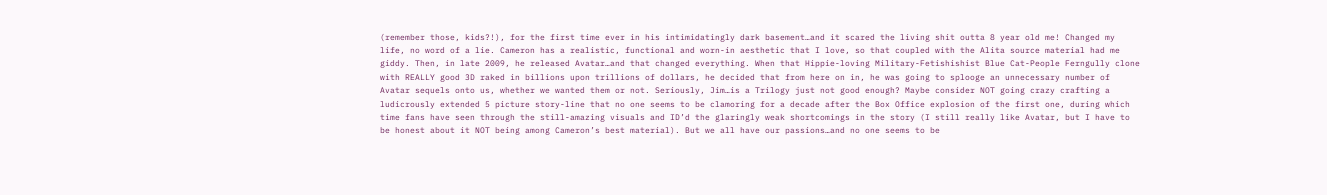(remember those, kids?!), for the first time ever in his intimidatingly dark basement…and it scared the living shit outta 8 year old me! Changed my life, no word of a lie. Cameron has a realistic, functional and worn-in aesthetic that I love, so that coupled with the Alita source material had me giddy. Then, in late 2009, he released Avatar…and that changed everything. When that Hippie-loving Military-Fetishishist Blue Cat-People Ferngully clone with REALLY good 3D raked in billions upon trillions of dollars, he decided that from here on in, he was going to splooge an unnecessary number of Avatar sequels onto us, whether we wanted them or not. Seriously, Jim…is a Trilogy just not good enough? Maybe consider NOT going crazy crafting a ludicrously extended 5 picture story-line that no one seems to be clamoring for a decade after the Box Office explosion of the first one, during which time fans have seen through the still-amazing visuals and ID’d the glaringly weak shortcomings in the story (I still really like Avatar, but I have to be honest about it NOT being among Cameron’s best material). But we all have our passions…and no one seems to be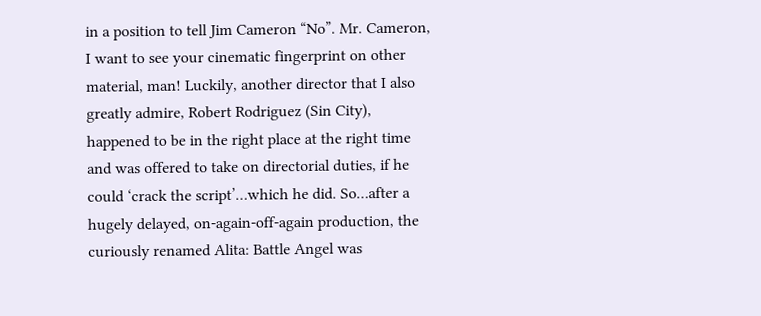in a position to tell Jim Cameron “No”. Mr. Cameron, I want to see your cinematic fingerprint on other material, man! Luckily, another director that I also greatly admire, Robert Rodriguez (Sin City), happened to be in the right place at the right time and was offered to take on directorial duties, if he could ‘crack the script’…which he did. So…after a hugely delayed, on-again-off-again production, the curiously renamed Alita: Battle Angel was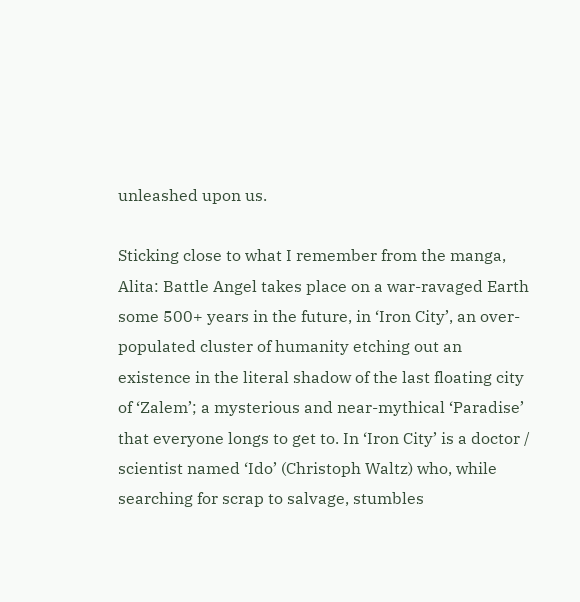unleashed upon us.

Sticking close to what I remember from the manga, Alita: Battle Angel takes place on a war-ravaged Earth some 500+ years in the future, in ‘Iron City’, an over-populated cluster of humanity etching out an existence in the literal shadow of the last floating city of ‘Zalem’; a mysterious and near-mythical ‘Paradise’ that everyone longs to get to. In ‘Iron City’ is a doctor / scientist named ‘Ido’ (Christoph Waltz) who, while searching for scrap to salvage, stumbles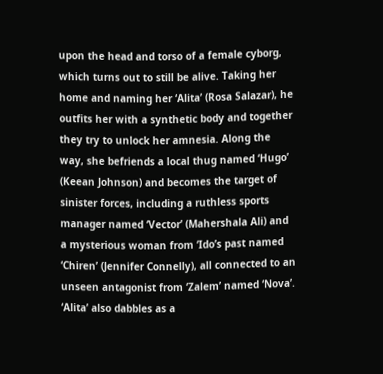upon the head and torso of a female cyborg, which turns out to still be alive. Taking her home and naming her ‘Alita’ (Rosa Salazar), he outfits her with a synthetic body and together they try to unlock her amnesia. Along the way, she befriends a local thug named ‘Hugo’ (Keean Johnson) and becomes the target of sinister forces, including a ruthless sports manager named ‘Vector’ (Mahershala Ali) and a mysterious woman from ‘Ido’s past named ‘Chiren’ (Jennifer Connelly), all connected to an unseen antagonist from ‘Zalem’ named ‘Nova’. ‘Alita’ also dabbles as a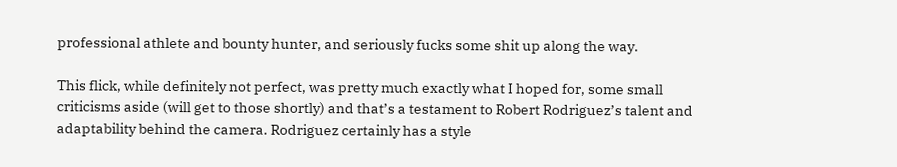professional athlete and bounty hunter, and seriously fucks some shit up along the way.

This flick, while definitely not perfect, was pretty much exactly what I hoped for, some small criticisms aside (will get to those shortly) and that’s a testament to Robert Rodriguez’s talent and adaptability behind the camera. Rodriguez certainly has a style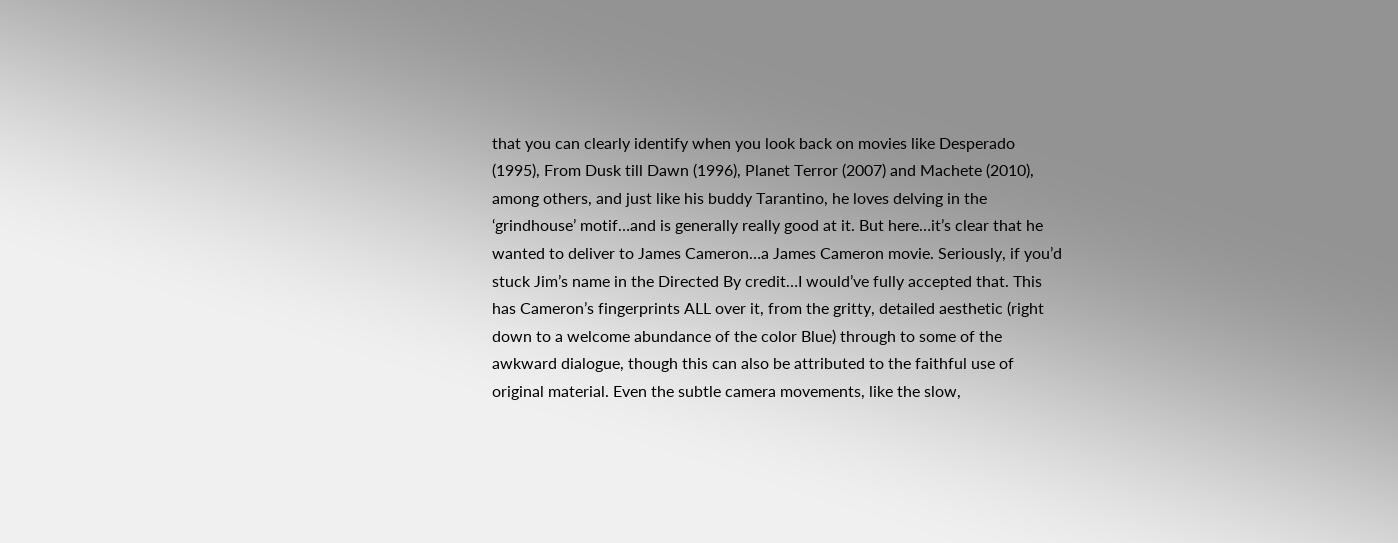that you can clearly identify when you look back on movies like Desperado (1995), From Dusk till Dawn (1996), Planet Terror (2007) and Machete (2010), among others, and just like his buddy Tarantino, he loves delving in the ‘grindhouse’ motif…and is generally really good at it. But here…it’s clear that he wanted to deliver to James Cameron…a James Cameron movie. Seriously, if you’d stuck Jim’s name in the Directed By credit…I would’ve fully accepted that. This has Cameron’s fingerprints ALL over it, from the gritty, detailed aesthetic (right down to a welcome abundance of the color Blue) through to some of the awkward dialogue, though this can also be attributed to the faithful use of original material. Even the subtle camera movements, like the slow,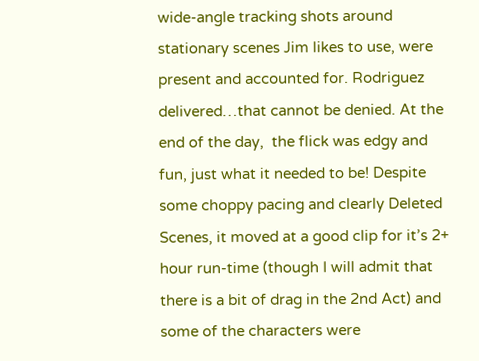wide-angle tracking shots around stationary scenes Jim likes to use, were present and accounted for. Rodriguez delivered…that cannot be denied. At the end of the day,  the flick was edgy and fun, just what it needed to be! Despite some choppy pacing and clearly Deleted Scenes, it moved at a good clip for it’s 2+ hour run-time (though I will admit that there is a bit of drag in the 2nd Act) and some of the characters were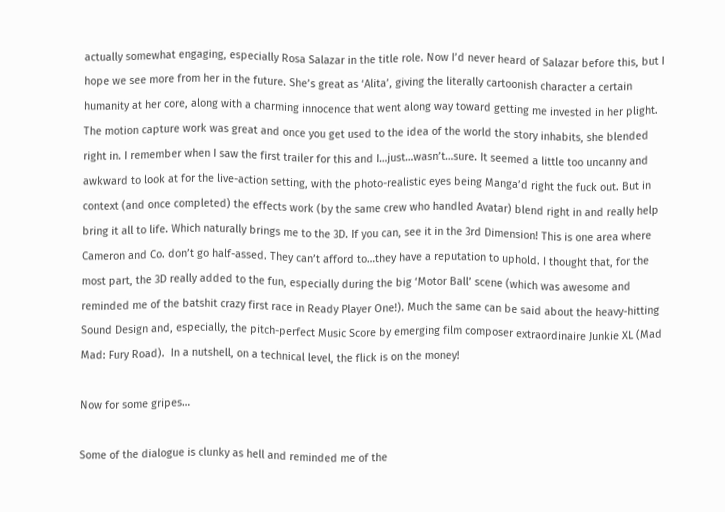actually somewhat engaging, especially Rosa Salazar in the title role. Now I’d never heard of Salazar before this, but I hope we see more from her in the future. She’s great as ‘Alita’, giving the literally cartoonish character a certain humanity at her core, along with a charming innocence that went along way toward getting me invested in her plight. The motion capture work was great and once you get used to the idea of the world the story inhabits, she blended right in. I remember when I saw the first trailer for this and I…just…wasn’t…sure. It seemed a little too uncanny and awkward to look at for the live-action setting, with the photo-realistic eyes being Manga’d right the fuck out. But in context (and once completed) the effects work (by the same crew who handled Avatar) blend right in and really help bring it all to life. Which naturally brings me to the 3D. If you can, see it in the 3rd Dimension! This is one area where Cameron and Co. don’t go half-assed. They can’t afford to…they have a reputation to uphold. I thought that, for the most part, the 3D really added to the fun, especially during the big ‘Motor Ball’ scene (which was awesome and reminded me of the batshit crazy first race in Ready Player One!). Much the same can be said about the heavy-hitting Sound Design and, especially, the pitch-perfect Music Score by emerging film composer extraordinaire Junkie XL (Mad Mad: Fury Road).  In a nutshell, on a technical level, the flick is on the money!

Now for some gripes…

Some of the dialogue is clunky as hell and reminded me of the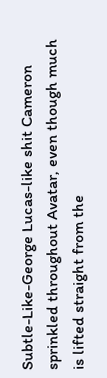Subtle-Like-George Lucas-like shit Cameron sprinkled throughout Avatar, even though much is lifted straight from the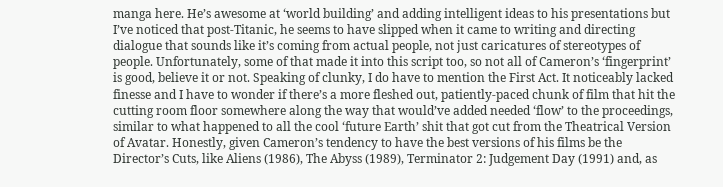manga here. He’s awesome at ‘world building’ and adding intelligent ideas to his presentations but I’ve noticed that post-Titanic, he seems to have slipped when it came to writing and directing dialogue that sounds like it’s coming from actual people, not just caricatures of stereotypes of people. Unfortunately, some of that made it into this script too, so not all of Cameron’s ‘fingerprint’ is good, believe it or not. Speaking of clunky, I do have to mention the First Act. It noticeably lacked finesse and I have to wonder if there’s a more fleshed out, patiently-paced chunk of film that hit the cutting room floor somewhere along the way that would’ve added needed ‘flow’ to the proceedings, similar to what happened to all the cool ‘future Earth’ shit that got cut from the Theatrical Version of Avatar. Honestly, given Cameron’s tendency to have the best versions of his films be the Director’s Cuts, like Aliens (1986), The Abyss (1989), Terminator 2: Judgement Day (1991) and, as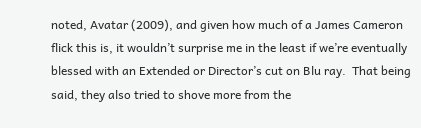noted, Avatar (2009), and given how much of a James Cameron flick this is, it wouldn’t surprise me in the least if we’re eventually blessed with an Extended or Director’s cut on Blu ray.  That being said, they also tried to shove more from the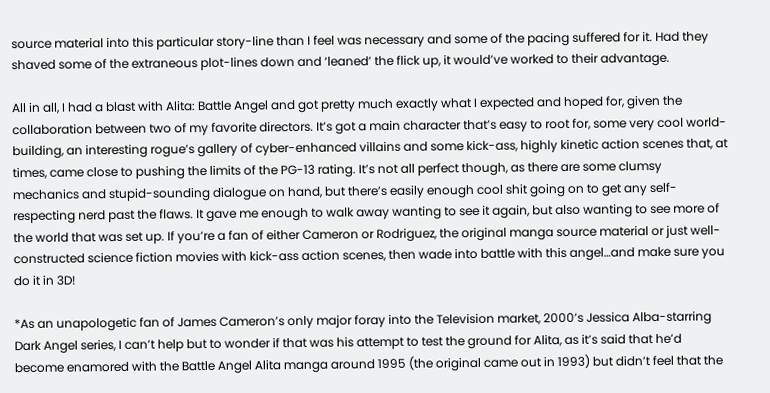source material into this particular story-line than I feel was necessary and some of the pacing suffered for it. Had they shaved some of the extraneous plot-lines down and ‘leaned’ the flick up, it would’ve worked to their advantage.

All in all, I had a blast with Alita: Battle Angel and got pretty much exactly what I expected and hoped for, given the collaboration between two of my favorite directors. It’s got a main character that’s easy to root for, some very cool world-building, an interesting rogue’s gallery of cyber-enhanced villains and some kick-ass, highly kinetic action scenes that, at times, came close to pushing the limits of the PG-13 rating. It’s not all perfect though, as there are some clumsy mechanics and stupid-sounding dialogue on hand, but there’s easily enough cool shit going on to get any self-respecting nerd past the flaws. It gave me enough to walk away wanting to see it again, but also wanting to see more of the world that was set up. If you’re a fan of either Cameron or Rodriguez, the original manga source material or just well-constructed science fiction movies with kick-ass action scenes, then wade into battle with this angel…and make sure you do it in 3D!

*As an unapologetic fan of James Cameron’s only major foray into the Television market, 2000’s Jessica Alba-starring Dark Angel series, I can’t help but to wonder if that was his attempt to test the ground for Alita, as it’s said that he’d become enamored with the Battle Angel Alita manga around 1995 (the original came out in 1993) but didn’t feel that the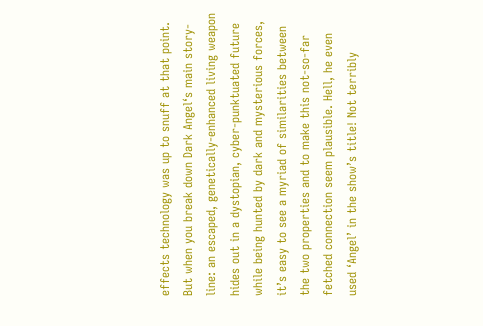effects technology was up to snuff at that point. But when you break down Dark Angel‘s main story-line: an escaped, genetically-enhanced living weapon hides out in a dystopian, cyber-punktuated future while being hunted by dark and mysterious forces, it’s easy to see a myriad of similarities between the two properties and to make this not-so-far fetched connection seem plausible. Hell, he even used ‘Angel’ in the show’s title! Not terribly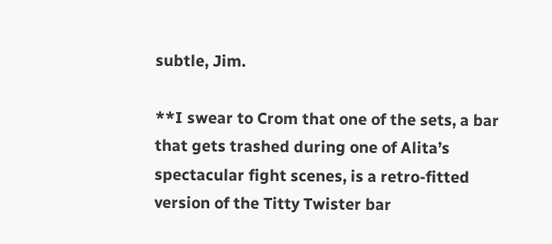subtle, Jim.

**I swear to Crom that one of the sets, a bar that gets trashed during one of Alita’s spectacular fight scenes, is a retro-fitted version of the Titty Twister bar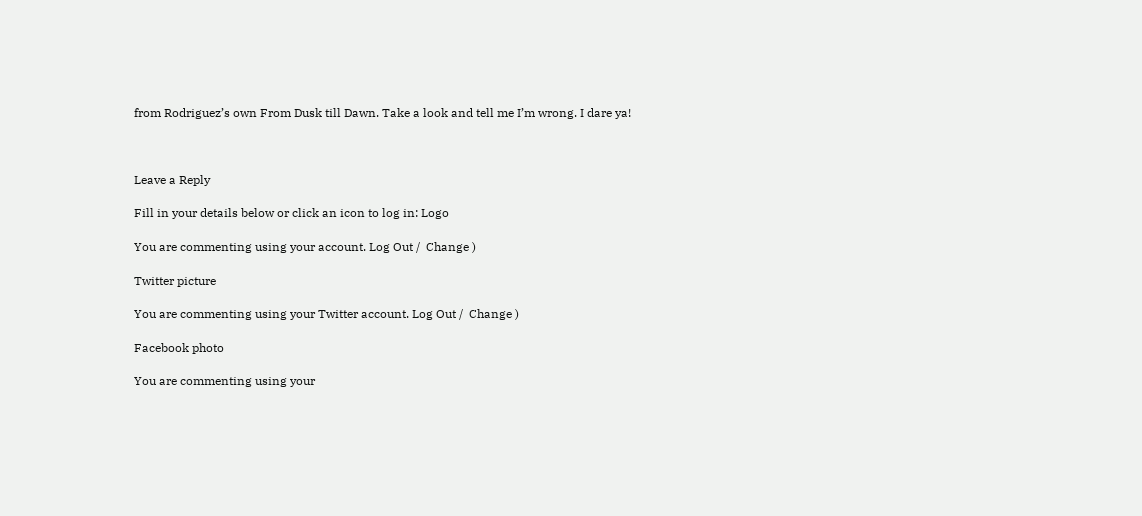from Rodriguez’s own From Dusk till Dawn. Take a look and tell me I’m wrong. I dare ya!



Leave a Reply

Fill in your details below or click an icon to log in: Logo

You are commenting using your account. Log Out /  Change )

Twitter picture

You are commenting using your Twitter account. Log Out /  Change )

Facebook photo

You are commenting using your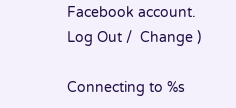Facebook account. Log Out /  Change )

Connecting to %s